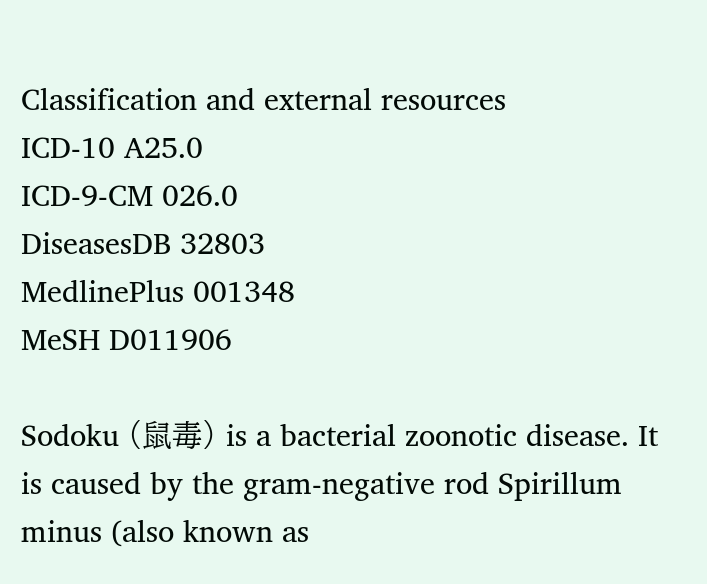Classification and external resources
ICD-10 A25.0
ICD-9-CM 026.0
DiseasesDB 32803
MedlinePlus 001348
MeSH D011906

Sodoku (鼠毒) is a bacterial zoonotic disease. It is caused by the gram-negative rod Spirillum minus (also known as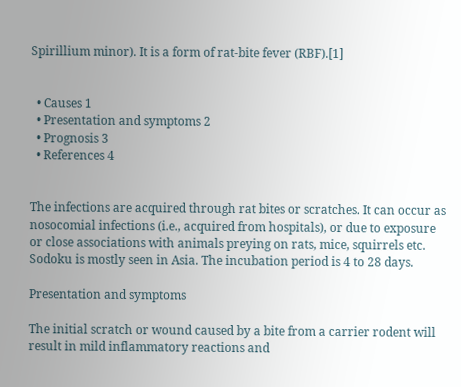Spirillium minor). It is a form of rat-bite fever (RBF).[1]


  • Causes 1
  • Presentation and symptoms 2
  • Prognosis 3
  • References 4


The infections are acquired through rat bites or scratches. It can occur as nosocomial infections (i.e., acquired from hospitals), or due to exposure or close associations with animals preying on rats, mice, squirrels etc. Sodoku is mostly seen in Asia. The incubation period is 4 to 28 days.

Presentation and symptoms

The initial scratch or wound caused by a bite from a carrier rodent will result in mild inflammatory reactions and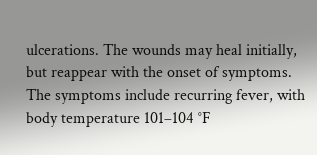ulcerations. The wounds may heal initially, but reappear with the onset of symptoms. The symptoms include recurring fever, with body temperature 101–104 °F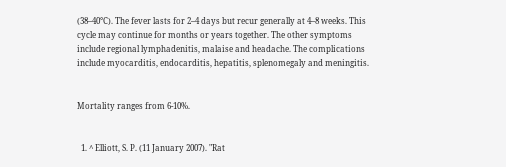(38–40°C). The fever lasts for 2–4 days but recur generally at 4–8 weeks. This cycle may continue for months or years together. The other symptoms include regional lymphadenitis, malaise and headache. The complications include myocarditis, endocarditis, hepatitis, splenomegaly and meningitis.


Mortality ranges from 6-10%.


  1. ^ Elliott, S. P. (11 January 2007). "Rat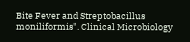Bite Fever and Streptobacillus moniliformis". Clinical Microbiology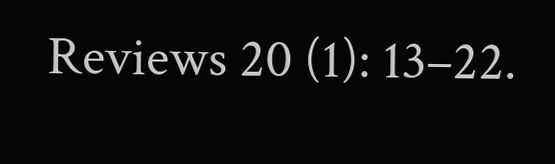Reviews 20 (1): 13–22.